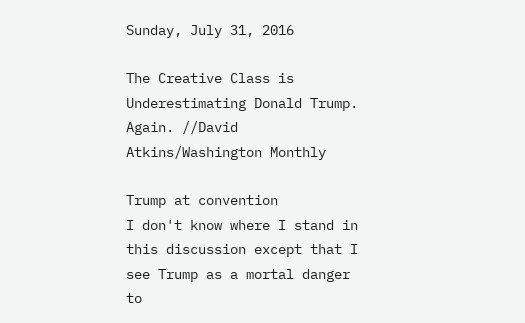Sunday, July 31, 2016

The Creative Class is Underestimating Donald Trump. Again. //David Atkins/Washington Monthly

Trump at convention
I don't know where I stand in this discussion except that I see Trump as a mortal danger to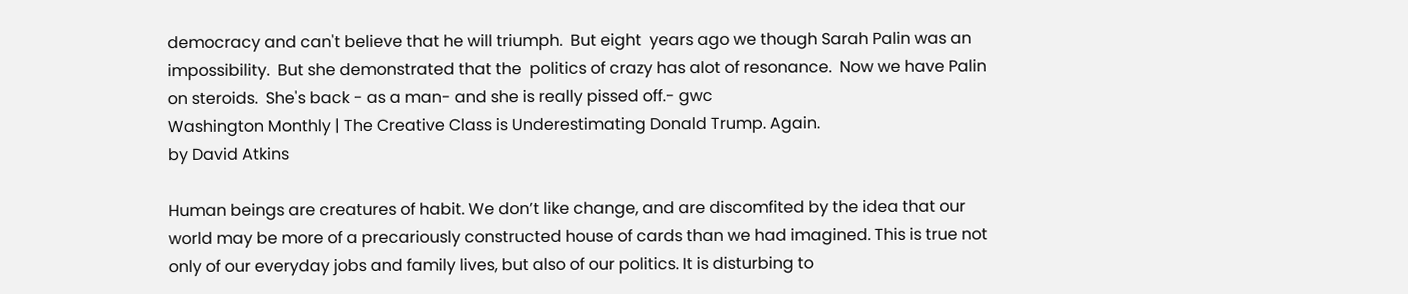democracy and can't believe that he will triumph.  But eight  years ago we though Sarah Palin was an impossibility.  But she demonstrated that the  politics of crazy has alot of resonance.  Now we have Palin on steroids.  She's back - as a man- and she is really pissed off.- gwc
Washington Monthly | The Creative Class is Underestimating Donald Trump. Again.
by David Atkins

Human beings are creatures of habit. We don’t like change, and are discomfited by the idea that our world may be more of a precariously constructed house of cards than we had imagined. This is true not only of our everyday jobs and family lives, but also of our politics. It is disturbing to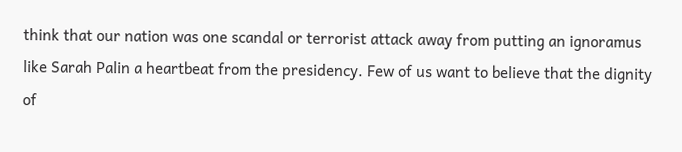think that our nation was one scandal or terrorist attack away from putting an ignoramus like Sarah Palin a heartbeat from the presidency. Few of us want to believe that the dignity of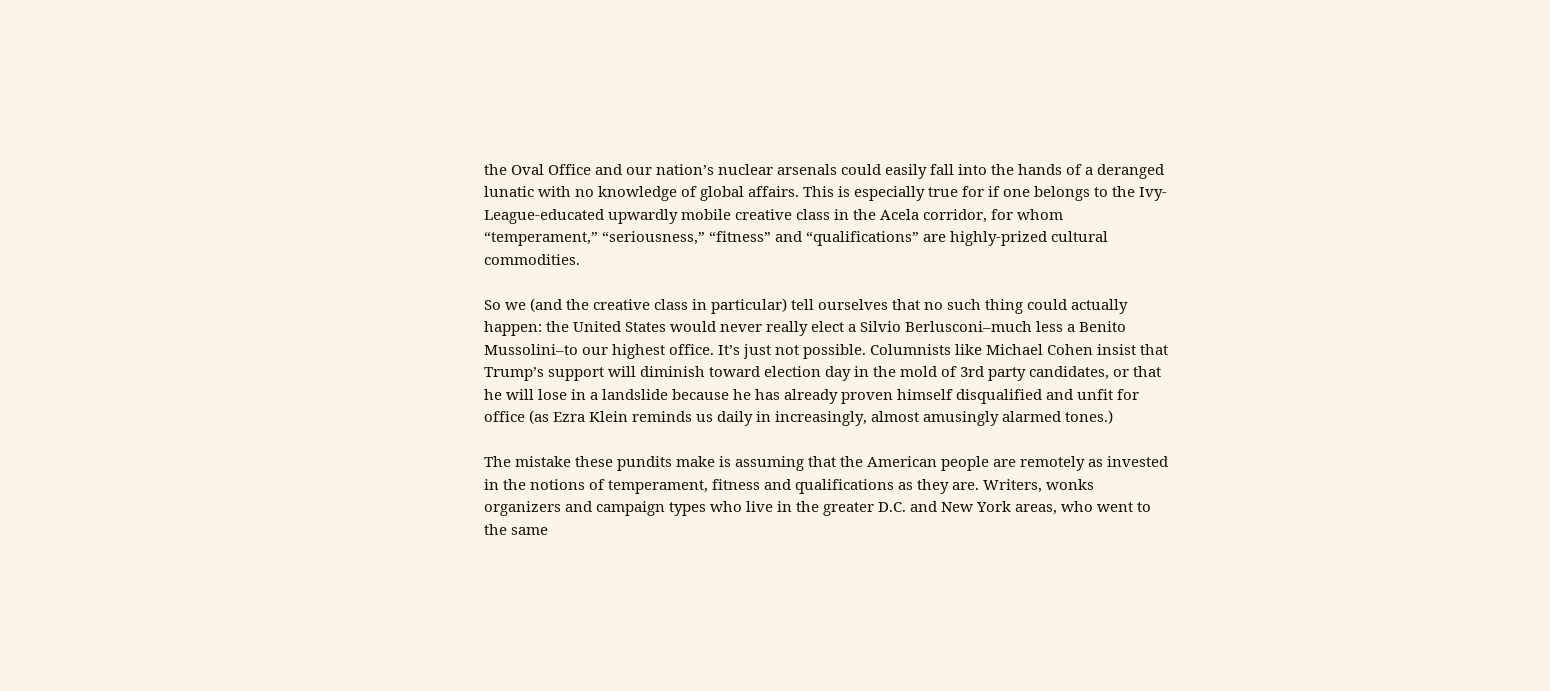the Oval Office and our nation’s nuclear arsenals could easily fall into the hands of a deranged lunatic with no knowledge of global affairs. This is especially true for if one belongs to the Ivy-League-educated upwardly mobile creative class in the Acela corridor, for whom “temperament,” “seriousness,” “fitness” and “qualifications” are highly-prized cultural commodities.

So we (and the creative class in particular) tell ourselves that no such thing could actually happen: the United States would never really elect a Silvio Berlusconi–much less a Benito Mussolini–to our highest office. It’s just not possible. Columnists like Michael Cohen insist that Trump’s support will diminish toward election day in the mold of 3rd party candidates, or that he will lose in a landslide because he has already proven himself disqualified and unfit for office (as Ezra Klein reminds us daily in increasingly, almost amusingly alarmed tones.)

The mistake these pundits make is assuming that the American people are remotely as invested in the notions of temperament, fitness and qualifications as they are. Writers, wonks organizers and campaign types who live in the greater D.C. and New York areas, who went to the same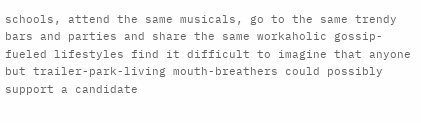schools, attend the same musicals, go to the same trendy bars and parties and share the same workaholic gossip-fueled lifestyles find it difficult to imagine that anyone but trailer-park-living mouth-breathers could possibly support a candidate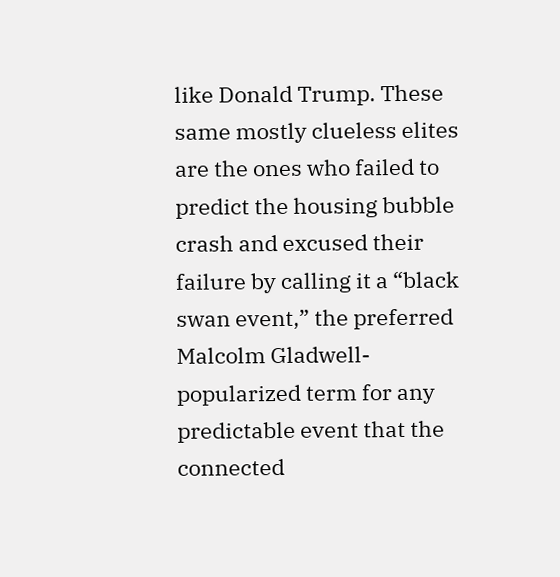like Donald Trump. These same mostly clueless elites are the ones who failed to predict the housing bubble crash and excused their failure by calling it a “black swan event,” the preferred Malcolm Gladwell-popularized term for any predictable event that the connected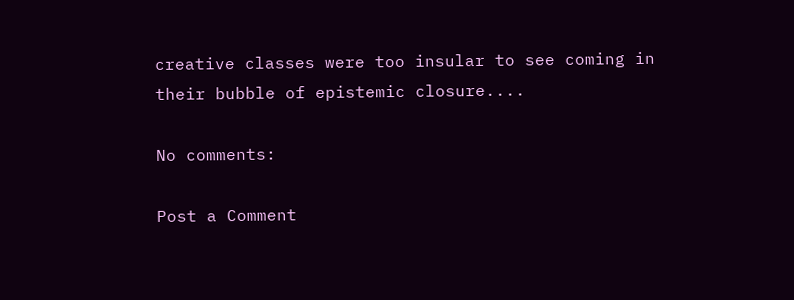creative classes were too insular to see coming in their bubble of epistemic closure....

No comments:

Post a Comment